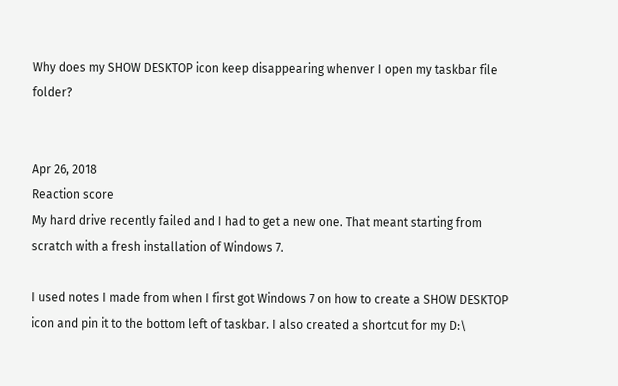Why does my SHOW DESKTOP icon keep disappearing whenver I open my taskbar file folder?


Apr 26, 2018
Reaction score
My hard drive recently failed and I had to get a new one. That meant starting from scratch with a fresh installation of Windows 7.

I used notes I made from when I first got Windows 7 on how to create a SHOW DESKTOP icon and pin it to the bottom left of taskbar. I also created a shortcut for my D:\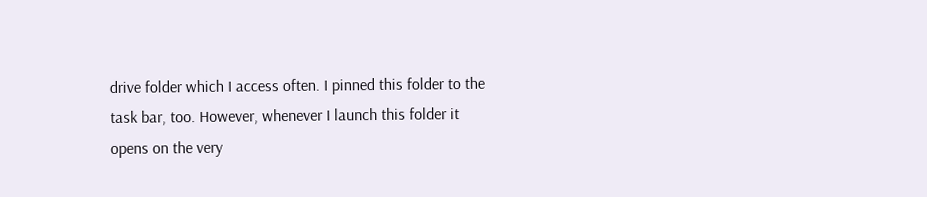drive folder which I access often. I pinned this folder to the task bar, too. However, whenever I launch this folder it opens on the very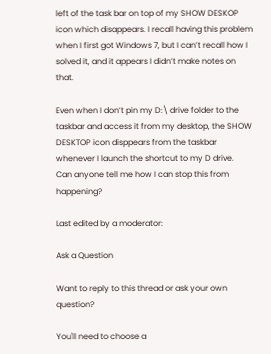left of the task bar on top of my SHOW DESKOP icon which disappears. I recall having this problem when I first got Windows 7, but I can’t recall how I solved it, and it appears I didn’t make notes on that.

Even when I don’t pin my D:\ drive folder to the taskbar and access it from my desktop, the SHOW DESKTOP icon disppears from the taskbar whenever I launch the shortcut to my D drive.
Can anyone tell me how I can stop this from happening?

Last edited by a moderator:

Ask a Question

Want to reply to this thread or ask your own question?

You'll need to choose a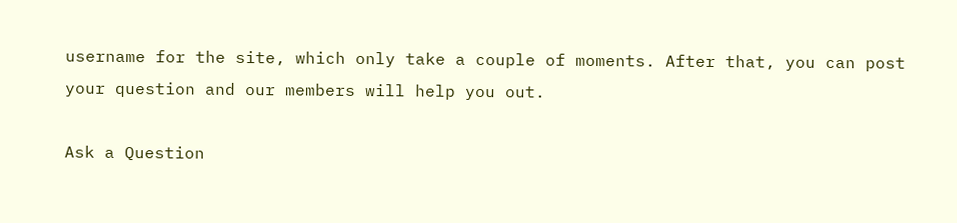username for the site, which only take a couple of moments. After that, you can post your question and our members will help you out.

Ask a Question